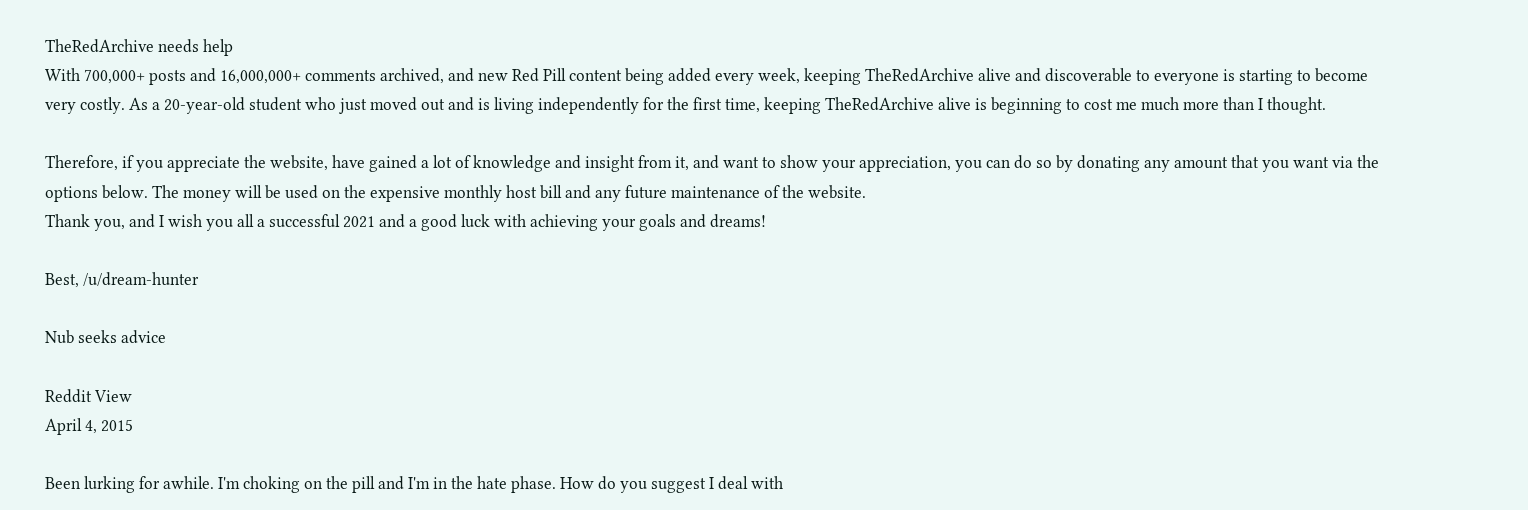TheRedArchive needs help
With 700,000+ posts and 16,000,000+ comments archived, and new Red Pill content being added every week, keeping TheRedArchive alive and discoverable to everyone is starting to become very costly. As a 20-year-old student who just moved out and is living independently for the first time, keeping TheRedArchive alive is beginning to cost me much more than I thought.

Therefore, if you appreciate the website, have gained a lot of knowledge and insight from it, and want to show your appreciation, you can do so by donating any amount that you want via the options below. The money will be used on the expensive monthly host bill and any future maintenance of the website.
Thank you, and I wish you all a successful 2021 and a good luck with achieving your goals and dreams!

Best, /u/dream-hunter

Nub seeks advice

Reddit View
April 4, 2015

Been lurking for awhile. I'm choking on the pill and I'm in the hate phase. How do you suggest I deal with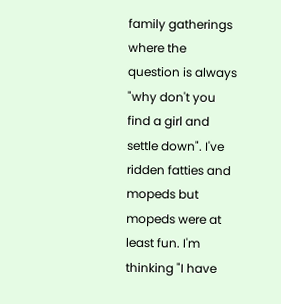family gatherings where the question is always "why don't you find a girl and settle down". I've ridden fatties and mopeds but mopeds were at least fun. I'm thinking "I have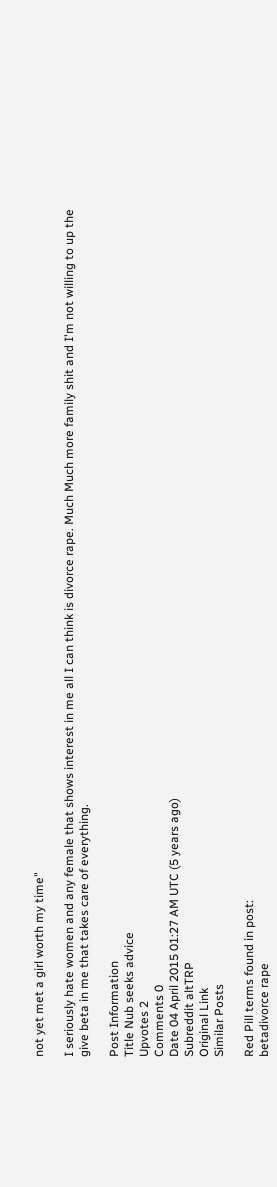not yet met a girl worth my time"

I seriously hate women and any female that shows interest in me all I can think is divorce rape. Much Much more family shit and I'm not willing to up the give beta in me that takes care of everything.

Post Information
Title Nub seeks advice
Upvotes 2
Comments 0
Date 04 April 2015 01:27 AM UTC (5 years ago)
Subreddit altTRP
Original Link
Similar Posts

Red Pill terms found in post:
betadivorce rape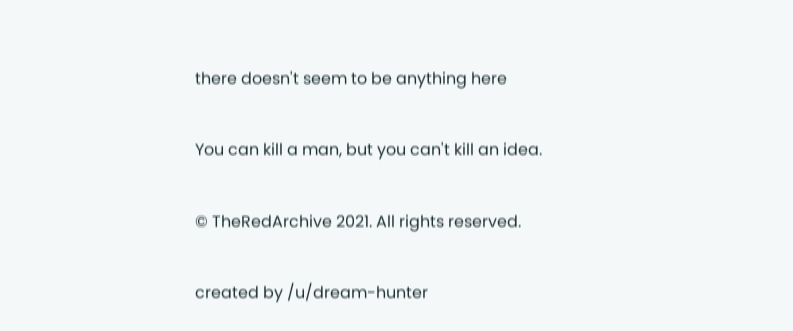there doesn't seem to be anything here

You can kill a man, but you can't kill an idea.

© TheRedArchive 2021. All rights reserved.

created by /u/dream-hunter